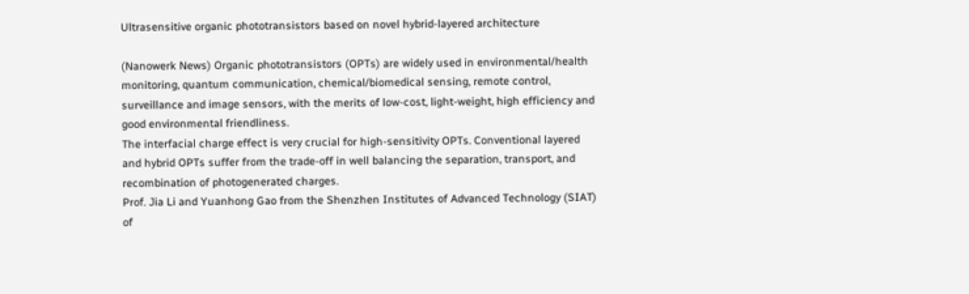Ultrasensitive organic phototransistors based on novel hybrid-layered architecture

(Nanowerk News) Organic phototransistors (OPTs) are widely used in environmental/health monitoring, quantum communication, chemical/biomedical sensing, remote control, surveillance and image sensors, with the merits of low-cost, light-weight, high efficiency and good environmental friendliness.
The interfacial charge effect is very crucial for high-sensitivity OPTs. Conventional layered and hybrid OPTs suffer from the trade-off in well balancing the separation, transport, and recombination of photogenerated charges.
Prof. Jia Li and Yuanhong Gao from the Shenzhen Institutes of Advanced Technology (SIAT) of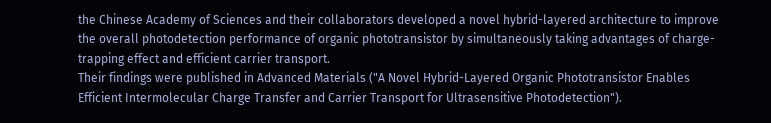the Chinese Academy of Sciences and their collaborators developed a novel hybrid-layered architecture to improve the overall photodetection performance of organic phototransistor by simultaneously taking advantages of charge-trapping effect and efficient carrier transport.
Their findings were published in Advanced Materials ("A Novel Hybrid-Layered Organic Phototransistor Enables Efficient Intermolecular Charge Transfer and Carrier Transport for Ultrasensitive Photodetection").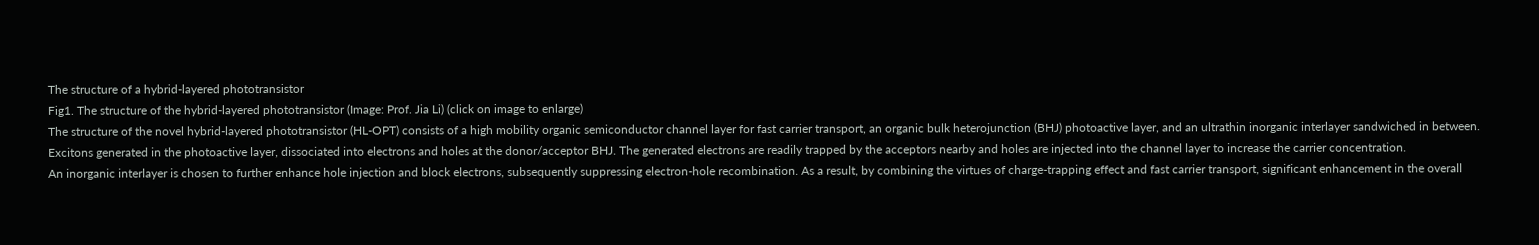The structure of a hybrid-layered phototransistor
Fig1. The structure of the hybrid-layered phototransistor (Image: Prof. Jia Li) (click on image to enlarge)
The structure of the novel hybrid-layered phototransistor (HL-OPT) consists of a high mobility organic semiconductor channel layer for fast carrier transport, an organic bulk heterojunction (BHJ) photoactive layer, and an ultrathin inorganic interlayer sandwiched in between.
Excitons generated in the photoactive layer, dissociated into electrons and holes at the donor/acceptor BHJ. The generated electrons are readily trapped by the acceptors nearby and holes are injected into the channel layer to increase the carrier concentration.
An inorganic interlayer is chosen to further enhance hole injection and block electrons, subsequently suppressing electron-hole recombination. As a result, by combining the virtues of charge-trapping effect and fast carrier transport, significant enhancement in the overall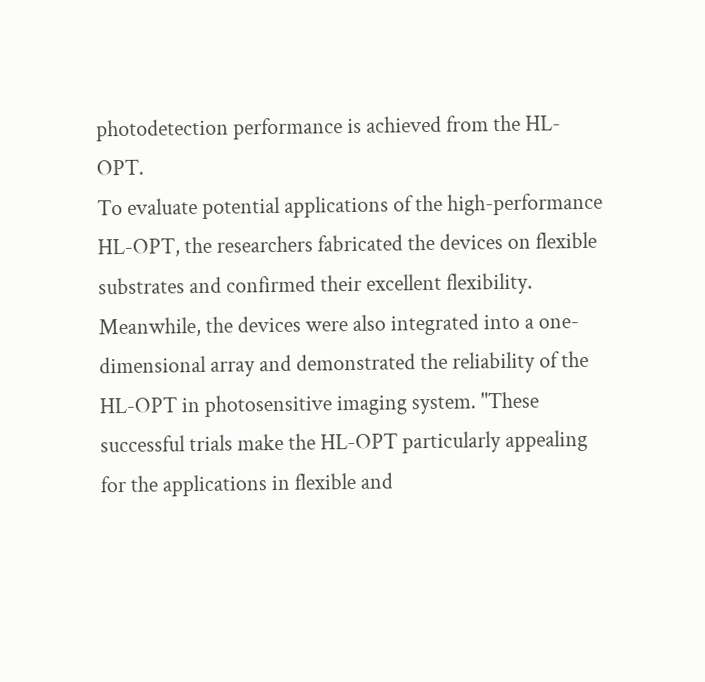photodetection performance is achieved from the HL-OPT.
To evaluate potential applications of the high-performance HL-OPT, the researchers fabricated the devices on flexible substrates and confirmed their excellent flexibility. Meanwhile, the devices were also integrated into a one-dimensional array and demonstrated the reliability of the HL-OPT in photosensitive imaging system. "These successful trials make the HL-OPT particularly appealing for the applications in flexible and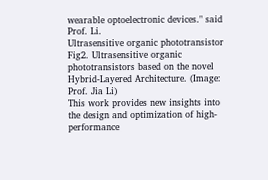wearable optoelectronic devices." said Prof. Li.
Ultrasensitive organic phototransistor
Fig2. Ultrasensitive organic phototransistors based on the novel Hybrid-Layered Architecture. (Image: Prof. Jia Li)
This work provides new insights into the design and optimization of high-performance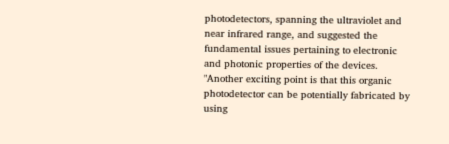photodetectors, spanning the ultraviolet and near infrared range, and suggested the fundamental issues pertaining to electronic and photonic properties of the devices.
"Another exciting point is that this organic photodetector can be potentially fabricated by using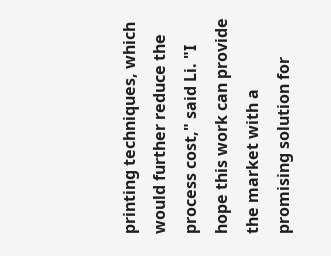printing techniques, which would further reduce the process cost," said Li. "I hope this work can provide the market with a promising solution for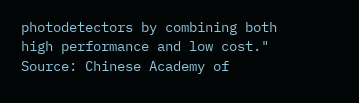photodetectors by combining both high performance and low cost."
Source: Chinese Academy of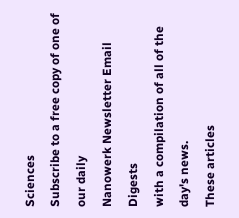Sciences
Subscribe to a free copy of one of our daily
Nanowerk Newsletter Email Digests
with a compilation of all of the day's news.
These articles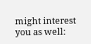might interest you as well: